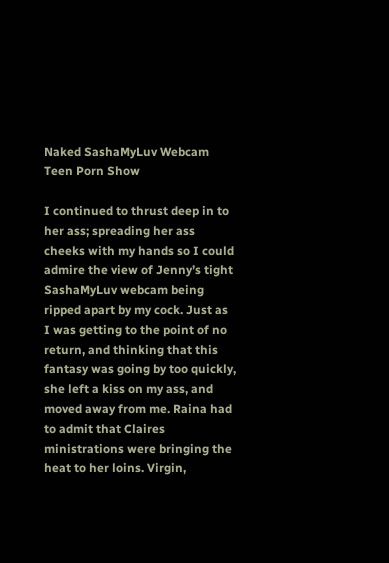Naked SashaMyLuv Webcam Teen Porn Show

I continued to thrust deep in to her ass; spreading her ass cheeks with my hands so I could admire the view of Jenny’s tight SashaMyLuv webcam being ripped apart by my cock. Just as I was getting to the point of no return, and thinking that this fantasy was going by too quickly, she left a kiss on my ass, and moved away from me. Raina had to admit that Claires ministrations were bringing the heat to her loins. Virgin,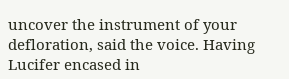uncover the instrument of your defloration, said the voice. Having Lucifer encased in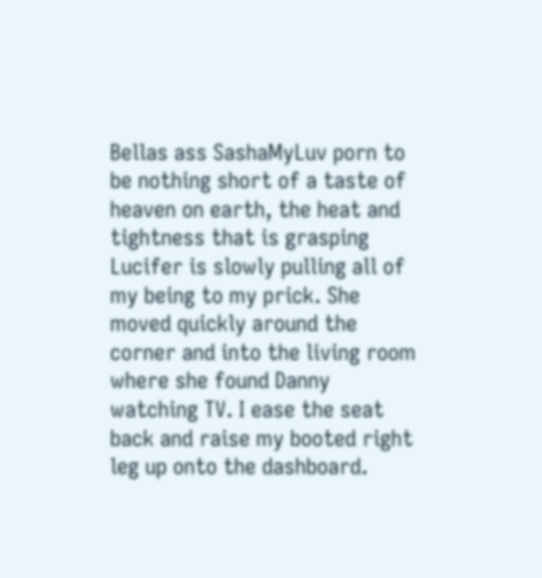Bellas ass SashaMyLuv porn to be nothing short of a taste of heaven on earth, the heat and tightness that is grasping Lucifer is slowly pulling all of my being to my prick. She moved quickly around the corner and into the living room where she found Danny watching TV. I ease the seat back and raise my booted right leg up onto the dashboard.